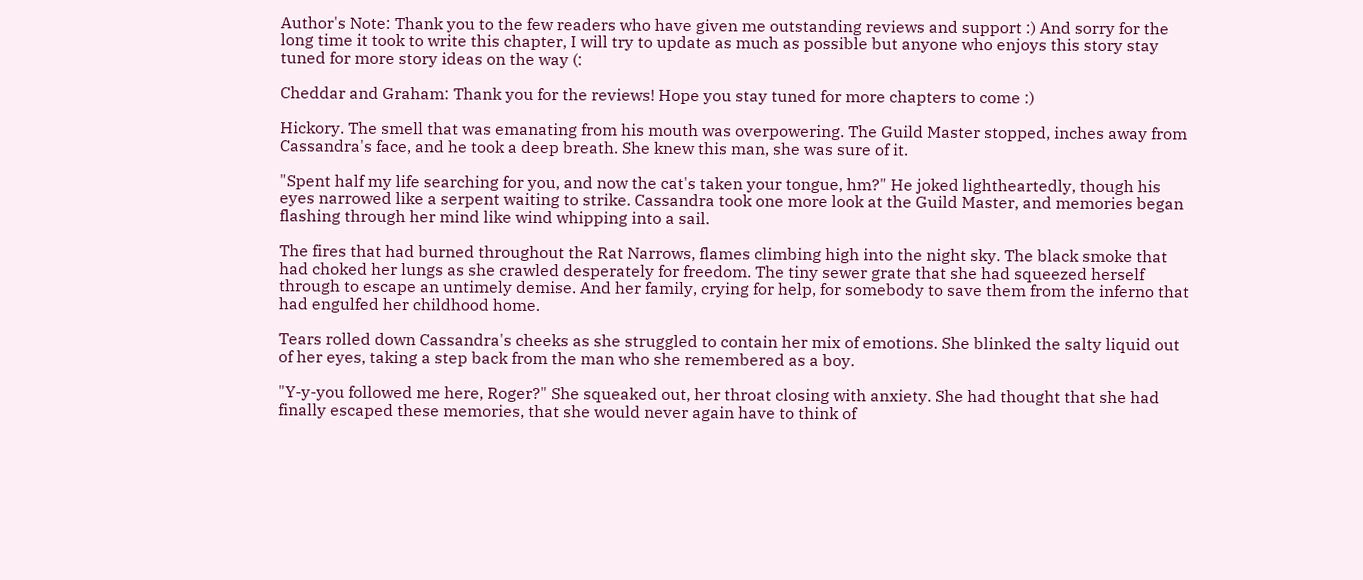Author's Note: Thank you to the few readers who have given me outstanding reviews and support :) And sorry for the long time it took to write this chapter, I will try to update as much as possible but anyone who enjoys this story stay tuned for more story ideas on the way (:

Cheddar and Graham: Thank you for the reviews! Hope you stay tuned for more chapters to come :)

Hickory. The smell that was emanating from his mouth was overpowering. The Guild Master stopped, inches away from Cassandra's face, and he took a deep breath. She knew this man, she was sure of it.

"Spent half my life searching for you, and now the cat's taken your tongue, hm?" He joked lightheartedly, though his eyes narrowed like a serpent waiting to strike. Cassandra took one more look at the Guild Master, and memories began flashing through her mind like wind whipping into a sail.

The fires that had burned throughout the Rat Narrows, flames climbing high into the night sky. The black smoke that had choked her lungs as she crawled desperately for freedom. The tiny sewer grate that she had squeezed herself through to escape an untimely demise. And her family, crying for help, for somebody to save them from the inferno that had engulfed her childhood home.

Tears rolled down Cassandra's cheeks as she struggled to contain her mix of emotions. She blinked the salty liquid out of her eyes, taking a step back from the man who she remembered as a boy.

"Y-y-you followed me here, Roger?" She squeaked out, her throat closing with anxiety. She had thought that she had finally escaped these memories, that she would never again have to think of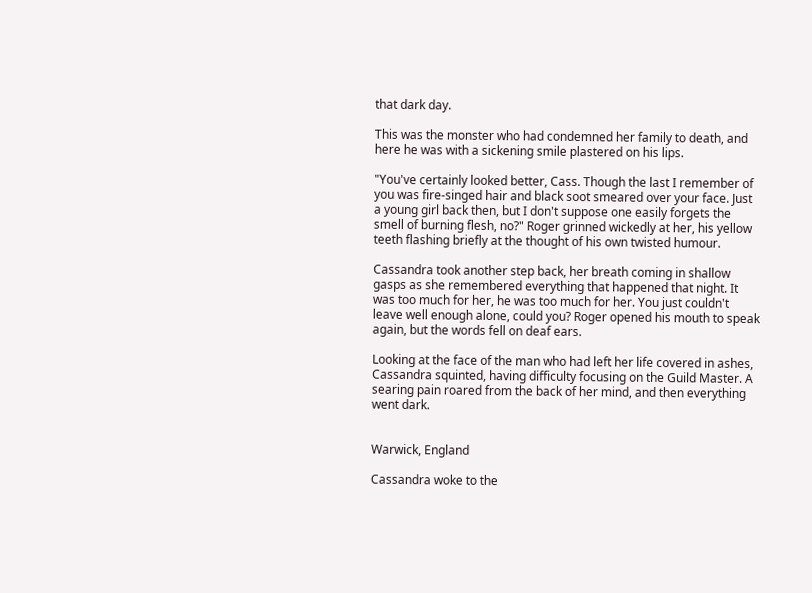that dark day.

This was the monster who had condemned her family to death, and here he was with a sickening smile plastered on his lips.

"You've certainly looked better, Cass. Though the last I remember of you was fire-singed hair and black soot smeared over your face. Just a young girl back then, but I don't suppose one easily forgets the smell of burning flesh, no?" Roger grinned wickedly at her, his yellow teeth flashing briefly at the thought of his own twisted humour.

Cassandra took another step back, her breath coming in shallow gasps as she remembered everything that happened that night. It was too much for her, he was too much for her. You just couldn't leave well enough alone, could you? Roger opened his mouth to speak again, but the words fell on deaf ears.

Looking at the face of the man who had left her life covered in ashes, Cassandra squinted, having difficulty focusing on the Guild Master. A searing pain roared from the back of her mind, and then everything went dark.


Warwick, England

Cassandra woke to the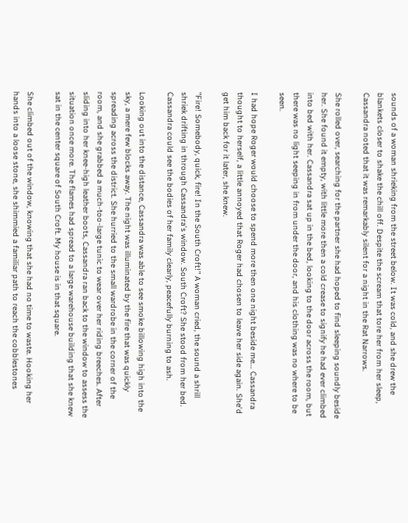sounds of a woman shrieking from the street below. It was cold, and she drew the blankets closer to shake the chill off. Despite the scream that tore her from her sleep, Cassandra noted that it was remarkably silent for a night in the Rat Narrows.

She rolled over, searching for the partner she had hoped to find sleeping soundly beside her. She found it empty, with little more then a cold crease to signify he had ever climbed into bed with her. Cassandra sat up in the bed, looking to the door across the room, but there was no light seeping in from under the door, and his clothing was no where to be seen.

I had hope Roger would choose to spend more then one night beside me... Cassandra thought to herself, a little annoyed that Roger had chosen to leave her side again. She'd get him back for it later, she knew.

"Fire! Somebody, quick, fire! In the South Croft!" A woman cried, the sound a shrill shriek drifting in through Cassandra's window. South Croft? She stood from her bed. Cassandra could see the bodies of her family clearly, peacefully burning to ash.

Looking out into the distance, Cassandra was able to see smoke billowing high into the sky, a mere few blocks away. The night was illuminated by the fire that was quickly spreading across the district. She hurried to the small wardrobe in the corner of the room, and she grabbed a much-too-large tunic to wear over her riding breeches. After sliding into her knee-high leather boots, Cassandra ran back to the window to assess the situation once more. The flames had spread to a large warehouse building that she knew sat in the center square of South Croft. My house is in that square.

She climbed out of the window, knowing that she had no time to waste. Hooking her hands into a loose stone, she shimmied a familiar path to reach the cobblestones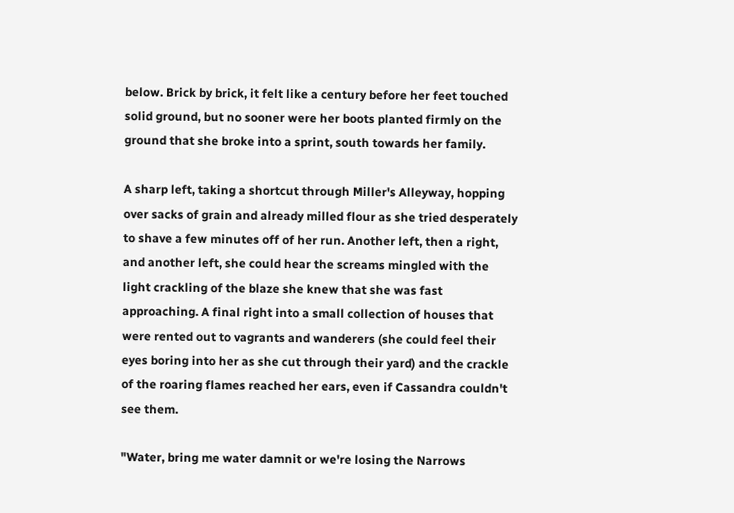below. Brick by brick, it felt like a century before her feet touched solid ground, but no sooner were her boots planted firmly on the ground that she broke into a sprint, south towards her family.

A sharp left, taking a shortcut through Miller's Alleyway, hopping over sacks of grain and already milled flour as she tried desperately to shave a few minutes off of her run. Another left, then a right, and another left, she could hear the screams mingled with the light crackling of the blaze she knew that she was fast approaching. A final right into a small collection of houses that were rented out to vagrants and wanderers (she could feel their eyes boring into her as she cut through their yard) and the crackle of the roaring flames reached her ears, even if Cassandra couldn't see them.

"Water, bring me water damnit or we're losing the Narrows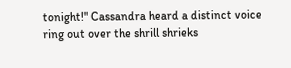tonight!" Cassandra heard a distinct voice ring out over the shrill shrieks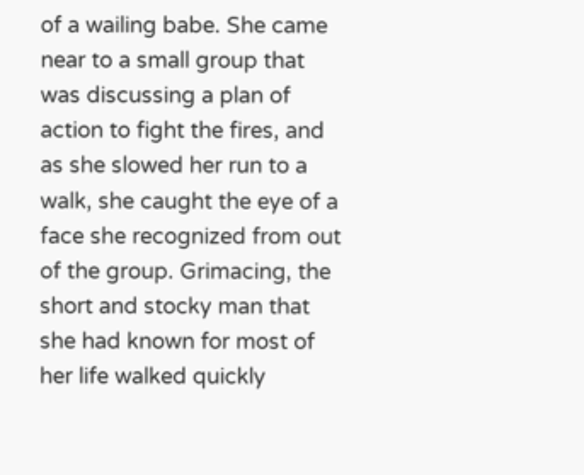of a wailing babe. She came near to a small group that was discussing a plan of action to fight the fires, and as she slowed her run to a walk, she caught the eye of a face she recognized from out of the group. Grimacing, the short and stocky man that she had known for most of her life walked quickly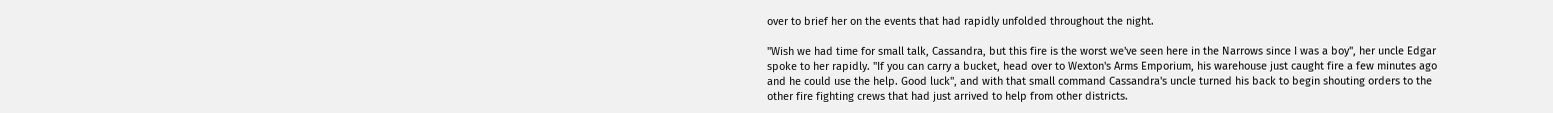over to brief her on the events that had rapidly unfolded throughout the night.

"Wish we had time for small talk, Cassandra, but this fire is the worst we've seen here in the Narrows since I was a boy", her uncle Edgar spoke to her rapidly. "If you can carry a bucket, head over to Wexton's Arms Emporium, his warehouse just caught fire a few minutes ago and he could use the help. Good luck", and with that small command Cassandra's uncle turned his back to begin shouting orders to the other fire fighting crews that had just arrived to help from other districts.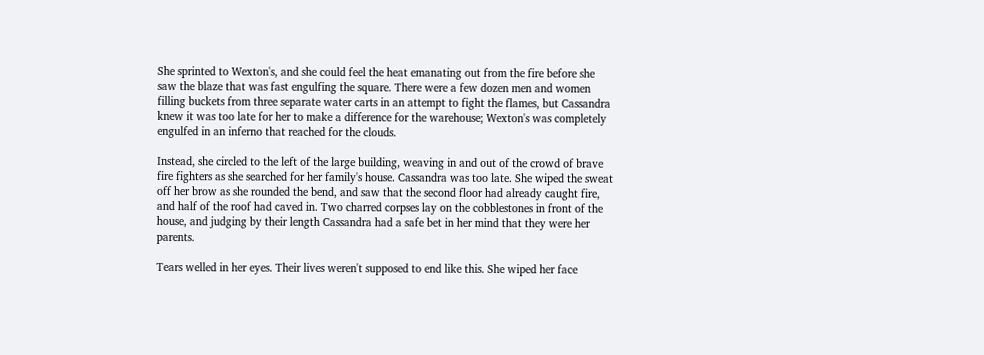She sprinted to Wexton's, and she could feel the heat emanating out from the fire before she saw the blaze that was fast engulfing the square. There were a few dozen men and women filling buckets from three separate water carts in an attempt to fight the flames, but Cassandra knew it was too late for her to make a difference for the warehouse; Wexton's was completely engulfed in an inferno that reached for the clouds.

Instead, she circled to the left of the large building, weaving in and out of the crowd of brave fire fighters as she searched for her family's house. Cassandra was too late. She wiped the sweat off her brow as she rounded the bend, and saw that the second floor had already caught fire, and half of the roof had caved in. Two charred corpses lay on the cobblestones in front of the house, and judging by their length Cassandra had a safe bet in her mind that they were her parents.

Tears welled in her eyes. Their lives weren't supposed to end like this. She wiped her face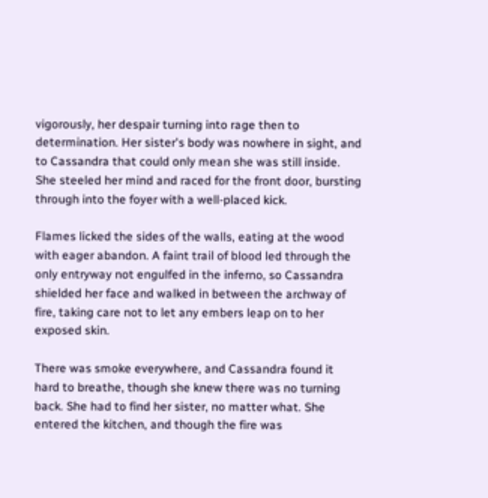vigorously, her despair turning into rage then to determination. Her sister's body was nowhere in sight, and to Cassandra that could only mean she was still inside. She steeled her mind and raced for the front door, bursting through into the foyer with a well-placed kick.

Flames licked the sides of the walls, eating at the wood with eager abandon. A faint trail of blood led through the only entryway not engulfed in the inferno, so Cassandra shielded her face and walked in between the archway of fire, taking care not to let any embers leap on to her exposed skin.

There was smoke everywhere, and Cassandra found it hard to breathe, though she knew there was no turning back. She had to find her sister, no matter what. She entered the kitchen, and though the fire was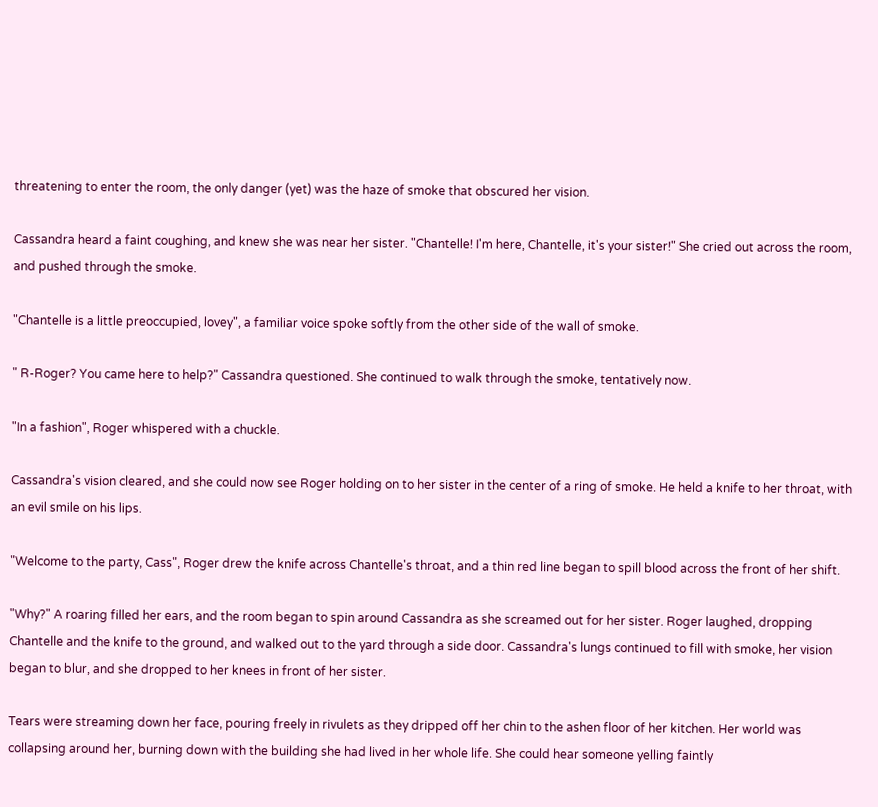threatening to enter the room, the only danger (yet) was the haze of smoke that obscured her vision.

Cassandra heard a faint coughing, and knew she was near her sister. "Chantelle! I'm here, Chantelle, it's your sister!" She cried out across the room, and pushed through the smoke.

"Chantelle is a little preoccupied, lovey", a familiar voice spoke softly from the other side of the wall of smoke.

" R-Roger? You came here to help?" Cassandra questioned. She continued to walk through the smoke, tentatively now.

"In a fashion", Roger whispered with a chuckle.

Cassandra's vision cleared, and she could now see Roger holding on to her sister in the center of a ring of smoke. He held a knife to her throat, with an evil smile on his lips.

"Welcome to the party, Cass", Roger drew the knife across Chantelle's throat, and a thin red line began to spill blood across the front of her shift.

"Why?" A roaring filled her ears, and the room began to spin around Cassandra as she screamed out for her sister. Roger laughed, dropping Chantelle and the knife to the ground, and walked out to the yard through a side door. Cassandra's lungs continued to fill with smoke, her vision began to blur, and she dropped to her knees in front of her sister.

Tears were streaming down her face, pouring freely in rivulets as they dripped off her chin to the ashen floor of her kitchen. Her world was collapsing around her, burning down with the building she had lived in her whole life. She could hear someone yelling faintly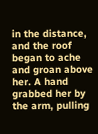in the distance, and the roof began to ache and groan above her. A hand grabbed her by the arm, pulling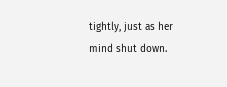tightly, just as her mind shut down.